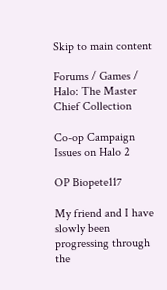Skip to main content

Forums / Games / Halo: The Master Chief Collection

Co-op Campaign Issues on Halo 2

OP Biopete117

My friend and I have slowly been progressing through the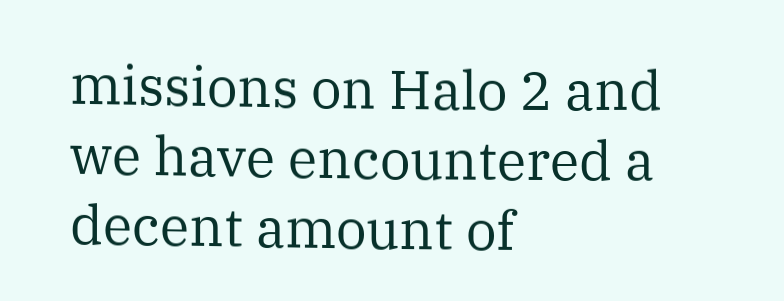missions on Halo 2 and we have encountered a decent amount of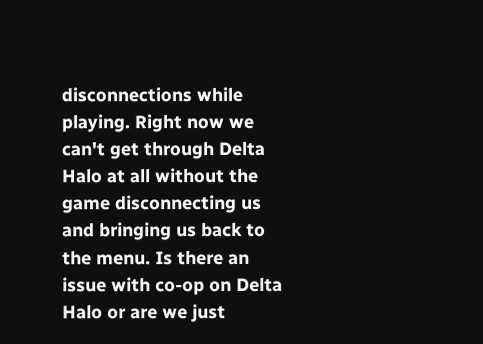disconnections while playing. Right now we can't get through Delta Halo at all without the game disconnecting us and bringing us back to the menu. Is there an issue with co-op on Delta Halo or are we just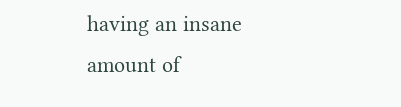having an insane amount of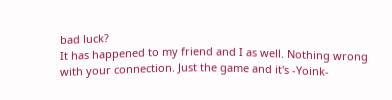bad luck?
It has happened to my friend and I as well. Nothing wrong with your connection. Just the game and it's -Yoink-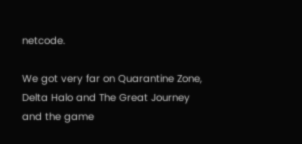netcode.

We got very far on Quarantine Zone, Delta Halo and The Great Journey and the game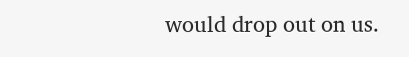would drop out on us.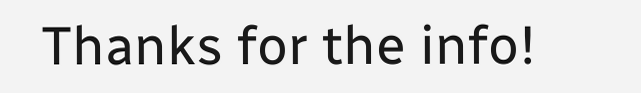Thanks for the info!